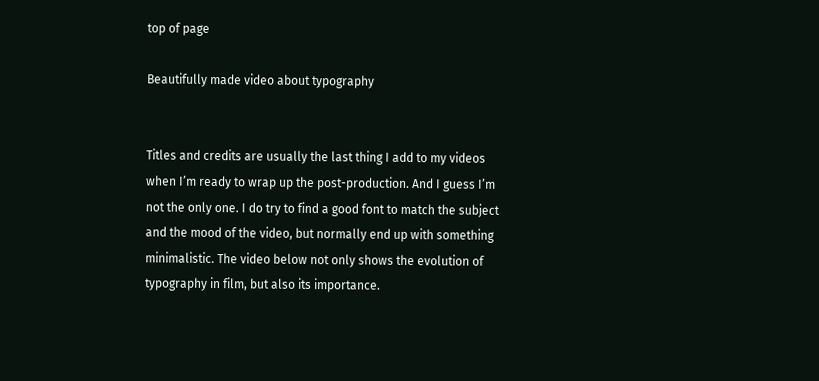top of page

Beautifully made video about typography


Titles and credits are usually the last thing I add to my videos when I’m ready to wrap up the post-production. And I guess I’m not the only one. I do try to find a good font to match the subject and the mood of the video, but normally end up with something minimalistic. The video below not only shows the evolution of typography in film, but also its importance.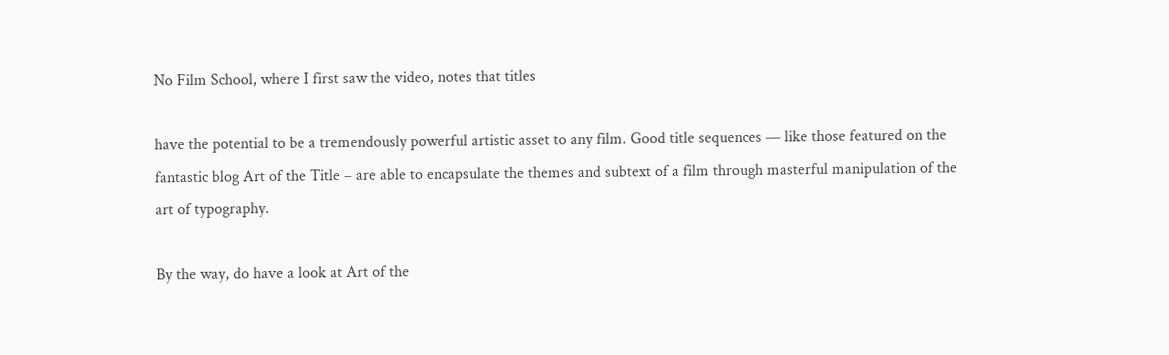No Film School, where I first saw the video, notes that titles

have the potential to be a tremendously powerful artistic asset to any film. Good title sequences — like those featured on the fantastic blog Art of the Title – are able to encapsulate the themes and subtext of a film through masterful manipulation of the art of typography.

By the way, do have a look at Art of the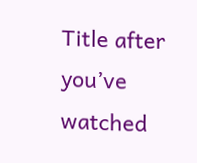Title after you’ve watched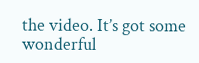the video. It’s got some wonderful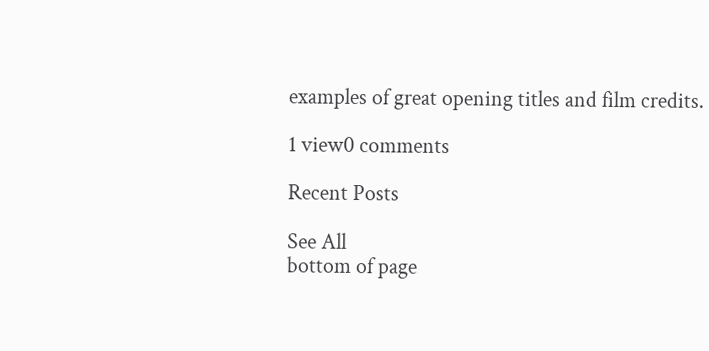examples of great opening titles and film credits.

1 view0 comments

Recent Posts

See All
bottom of page